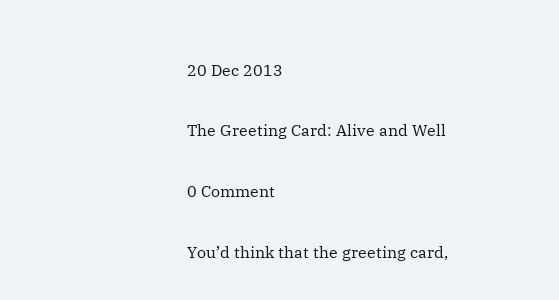20 Dec 2013

The Greeting Card: Alive and Well

0 Comment

You’d think that the greeting card,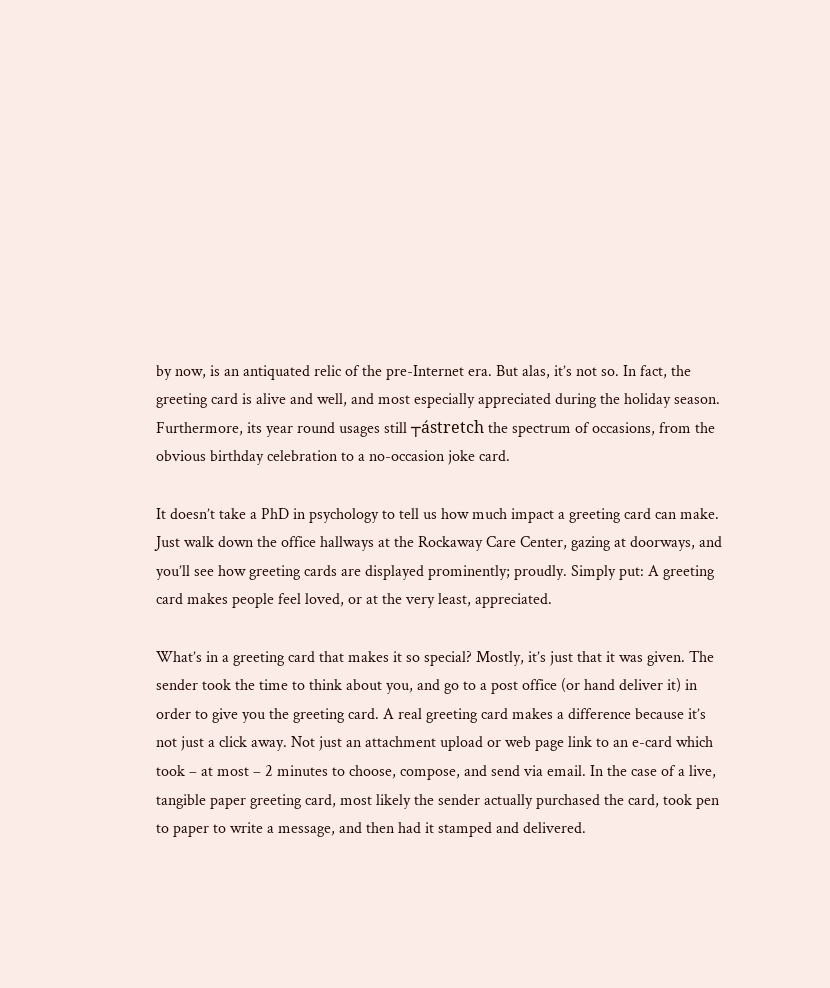by now, is an antiquated relic of the pre-Internet era. But alas, it’s not so. In fact, the greeting card is alive and well, and most especially appreciated during the holiday season. Furthermore, its year round usages still ┬ástretch the spectrum of occasions, from the obvious birthday celebration to a no-occasion joke card.

It doesn’t take a PhD in psychology to tell us how much impact a greeting card can make. Just walk down the office hallways at the Rockaway Care Center, gazing at doorways, and you’ll see how greeting cards are displayed prominently; proudly. Simply put: A greeting card makes people feel loved, or at the very least, appreciated.

What’s in a greeting card that makes it so special? Mostly, it’s just that it was given. The sender took the time to think about you, and go to a post office (or hand deliver it) in order to give you the greeting card. A real greeting card makes a difference because it’s not just a click away. Not just an attachment upload or web page link to an e-card which took – at most – 2 minutes to choose, compose, and send via email. In the case of a live, tangible paper greeting card, most likely the sender actually purchased the card, took pen to paper to write a message, and then had it stamped and delivered.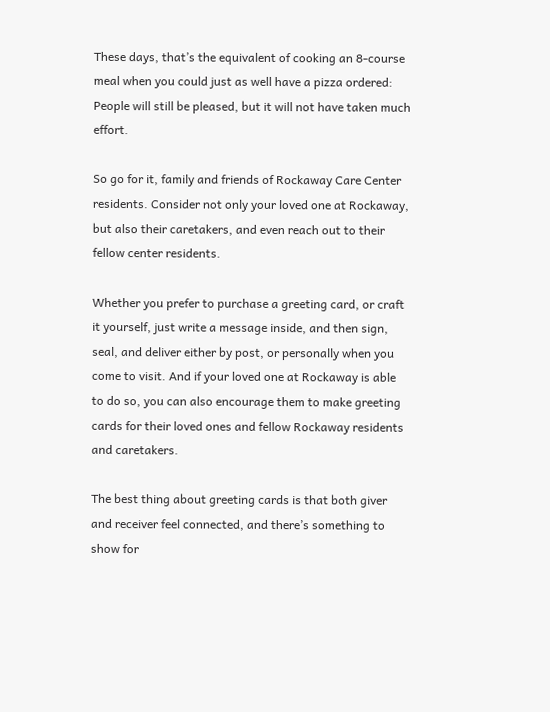These days, that’s the equivalent of cooking an 8-course meal when you could just as well have a pizza ordered: People will still be pleased, but it will not have taken much effort.

So go for it, family and friends of Rockaway Care Center residents. Consider not only your loved one at Rockaway, but also their caretakers, and even reach out to their fellow center residents.

Whether you prefer to purchase a greeting card, or craft it yourself, just write a message inside, and then sign, seal, and deliver either by post, or personally when you come to visit. And if your loved one at Rockaway is able to do so, you can also encourage them to make greeting cards for their loved ones and fellow Rockaway residents and caretakers.

The best thing about greeting cards is that both giver and receiver feel connected, and there’s something to show for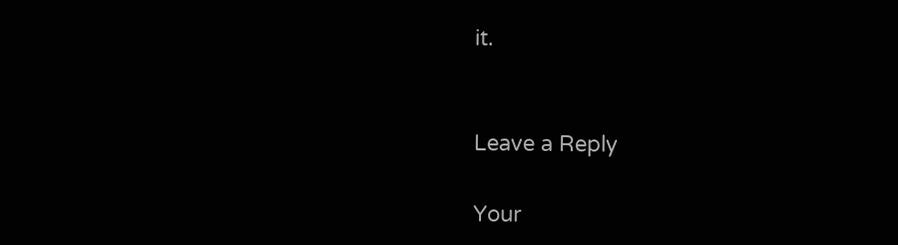it.


Leave a Reply

Your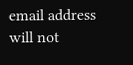email address will not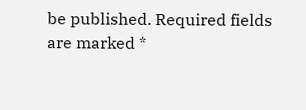be published. Required fields are marked *